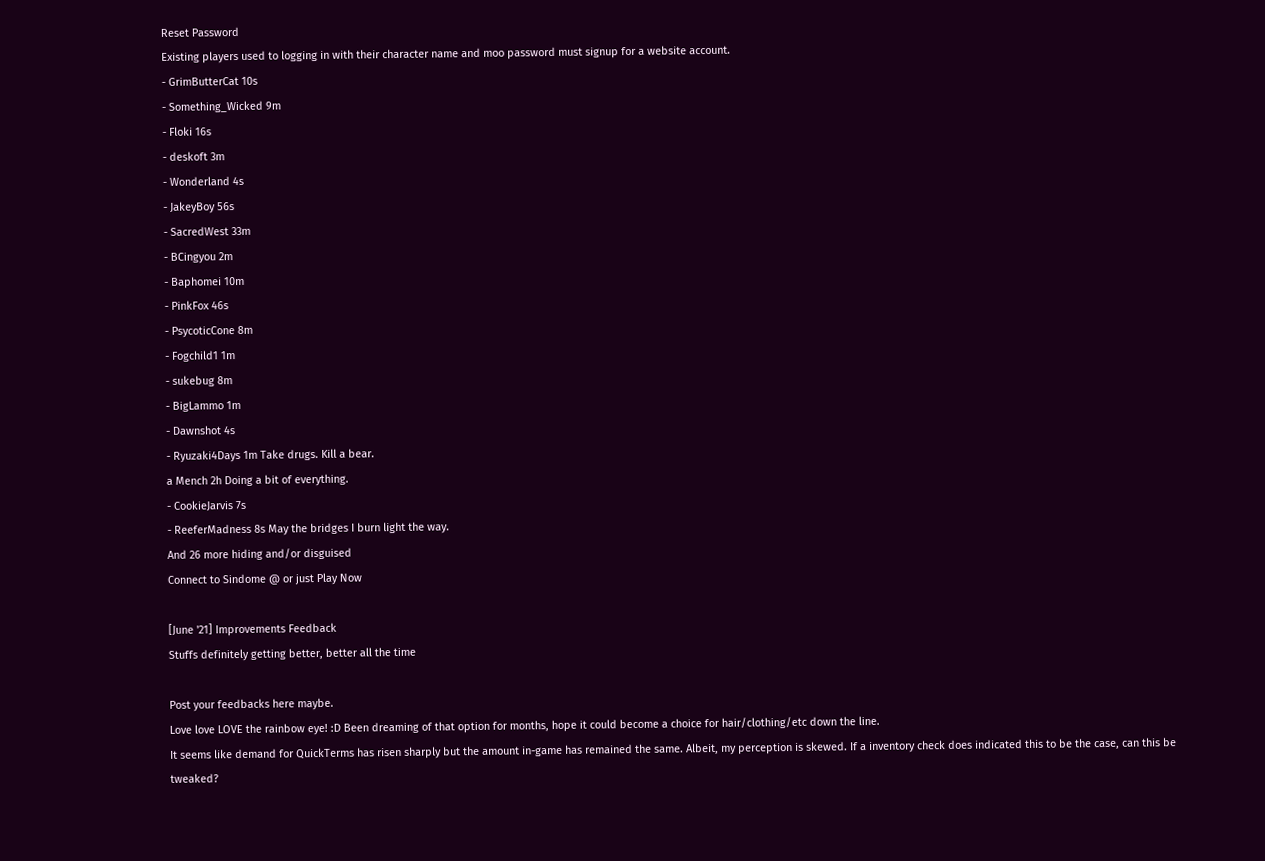Reset Password
Existing players used to logging in with their character name and moo password must signup for a website account.
- GrimButterCat 10s
- Something_Wicked 9m
- Floki 16s
- deskoft 3m
- Wonderland 4s
- JakeyBoy 56s
- SacredWest 33m
- BCingyou 2m
- Baphomei 10m
- PinkFox 46s
- PsycoticCone 8m
- Fogchild1 1m
- sukebug 8m
- BigLammo 1m
- Dawnshot 4s
- Ryuzaki4Days 1m Take drugs. Kill a bear.
a Mench 2h Doing a bit of everything.
- CookieJarvis 7s
- ReeferMadness 8s May the bridges I burn light the way.
And 26 more hiding and/or disguised
Connect to Sindome @ or just Play Now

[June '21] Improvements Feedback
Stuffs definitely getting better, better all the time

Post your feedbacks here maybe.
Love love LOVE the rainbow eye! :D Been dreaming of that option for months, hope it could become a choice for hair/clothing/etc down the line.
It seems like demand for QuickTerms has risen sharply but the amount in-game has remained the same. Albeit, my perception is skewed. If a inventory check does indicated this to be the case, can this be tweaked?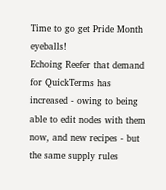Time to go get Pride Month eyeballs!
Echoing Reefer that demand for QuickTerms has increased - owing to being able to edit nodes with them now, and new recipes - but the same supply rules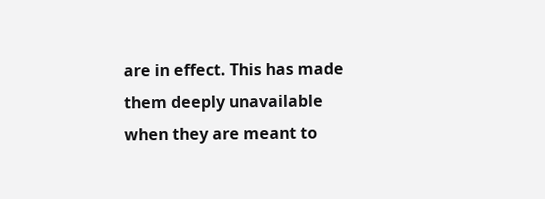are in effect. This has made them deeply unavailable when they are meant to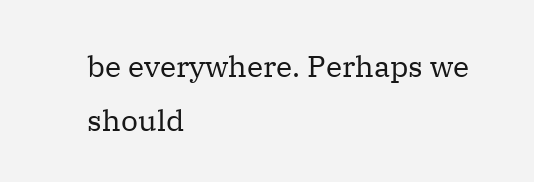be everywhere. Perhaps we should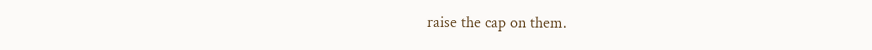raise the cap on them.